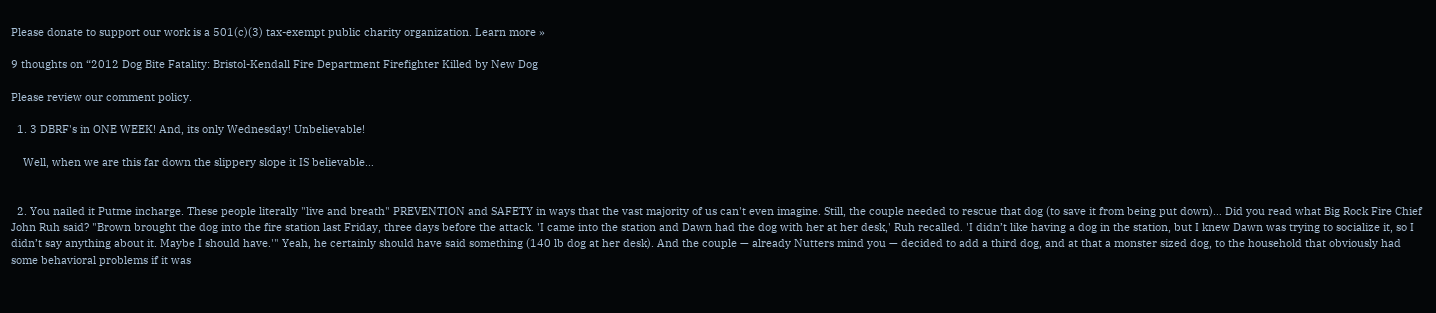Please donate to support our work is a 501(c)(3) tax-exempt public charity organization. Learn more »

9 thoughts on “2012 Dog Bite Fatality: Bristol-Kendall Fire Department Firefighter Killed by New Dog

Please review our comment policy.

  1. 3 DBRF's in ONE WEEK! And, its only Wednesday! Unbelievable!

    Well, when we are this far down the slippery slope it IS believable…


  2. You nailed it Putme incharge. These people literally "live and breath" PREVENTION and SAFETY in ways that the vast majority of us can't even imagine. Still, the couple needed to rescue that dog (to save it from being put down)… Did you read what Big Rock Fire Chief John Ruh said? "Brown brought the dog into the fire station last Friday, three days before the attack. 'I came into the station and Dawn had the dog with her at her desk,' Ruh recalled. 'I didn’t like having a dog in the station, but I knew Dawn was trying to socialize it, so I didn’t say anything about it. Maybe I should have.'" Yeah, he certainly should have said something (140 lb dog at her desk). And the couple — already Nutters mind you — decided to add a third dog, and at that a monster sized dog, to the household that obviously had some behavioral problems if it was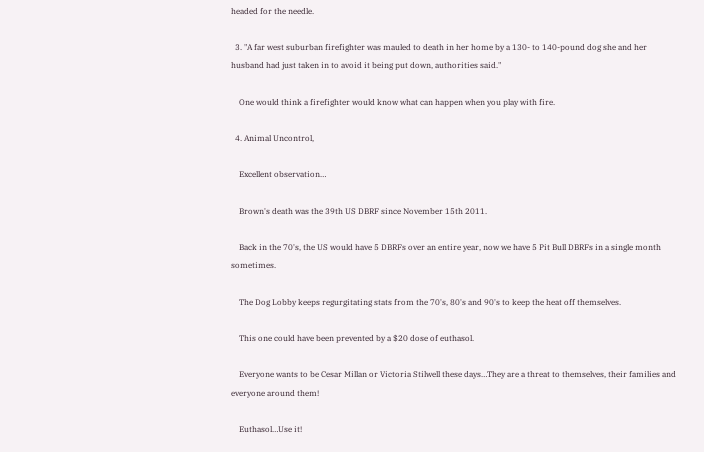headed for the needle.

  3. "A far west suburban firefighter was mauled to death in her home by a 130- to 140-pound dog she and her husband had just taken in to avoid it being put down, authorities said."

    One would think a firefighter would know what can happen when you play with fire.

  4. Animal Uncontrol,

    Excellent observation…

    Brown's death was the 39th US DBRF since November 15th 2011.

    Back in the 70's, the US would have 5 DBRFs over an entire year, now we have 5 Pit Bull DBRFs in a single month sometimes.

    The Dog Lobby keeps regurgitating stats from the 70's, 80's and 90's to keep the heat off themselves.

    This one could have been prevented by a $20 dose of euthasol.

    Everyone wants to be Cesar Millan or Victoria Stilwell these days…They are a threat to themselves, their families and everyone around them!

    Euthasol…Use it!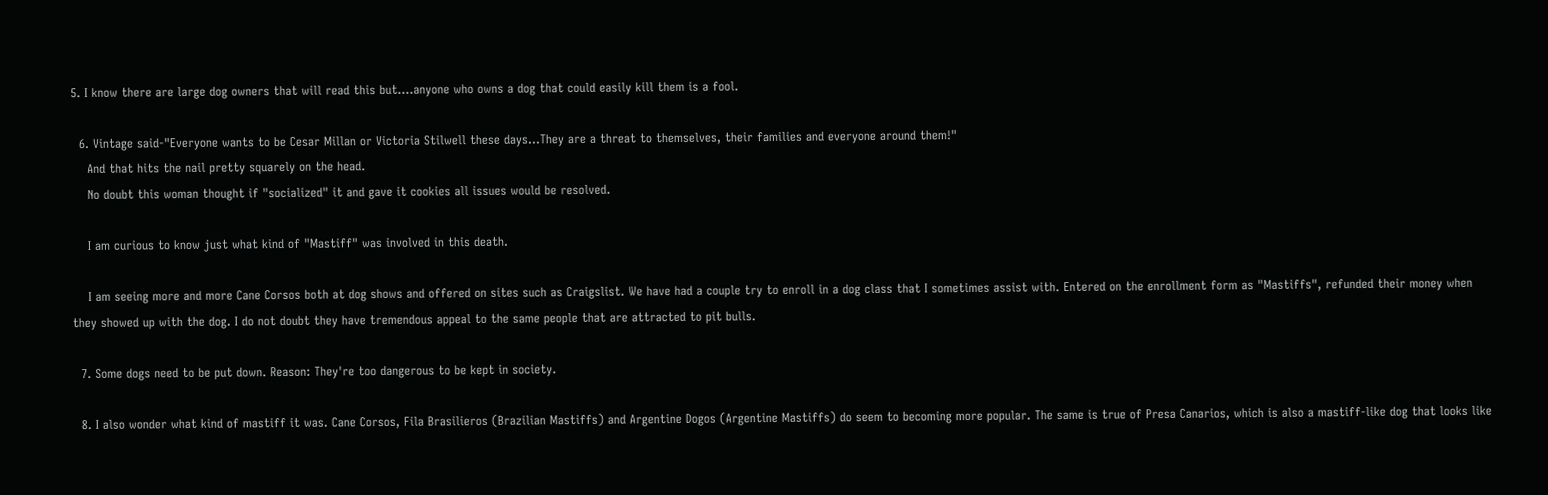5. I know there are large dog owners that will read this but….anyone who owns a dog that could easily kill them is a fool.

  6. Vintage said-"Everyone wants to be Cesar Millan or Victoria Stilwell these days…They are a threat to themselves, their families and everyone around them!"
    And that hits the nail pretty squarely on the head.
    No doubt this woman thought if "socialized" it and gave it cookies all issues would be resolved.

    I am curious to know just what kind of "Mastiff" was involved in this death.

    I am seeing more and more Cane Corsos both at dog shows and offered on sites such as Craigslist. We have had a couple try to enroll in a dog class that I sometimes assist with. Entered on the enrollment form as "Mastiffs", refunded their money when they showed up with the dog. I do not doubt they have tremendous appeal to the same people that are attracted to pit bulls.

  7. Some dogs need to be put down. Reason: They're too dangerous to be kept in society.

  8. I also wonder what kind of mastiff it was. Cane Corsos, Fila Brasilieros (Brazilian Mastiffs) and Argentine Dogos (Argentine Mastiffs) do seem to becoming more popular. The same is true of Presa Canarios, which is also a mastiff-like dog that looks like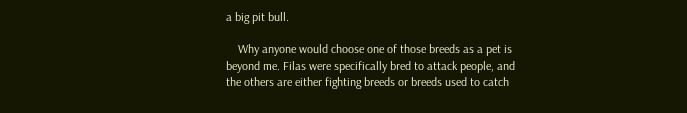a big pit bull.

    Why anyone would choose one of those breeds as a pet is beyond me. Filas were specifically bred to attack people, and the others are either fighting breeds or breeds used to catch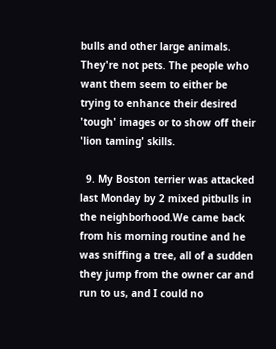bulls and other large animals. They're not pets. The people who want them seem to either be trying to enhance their desired 'tough' images or to show off their 'lion taming' skills.

  9. My Boston terrier was attacked last Monday by 2 mixed pitbulls in the neighborhood.We came back from his morning routine and he was sniffing a tree, all of a sudden they jump from the owner car and run to us, and I could no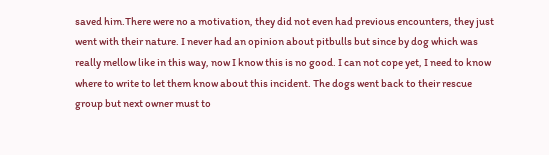saved him.There were no a motivation, they did not even had previous encounters, they just went with their nature. I never had an opinion about pitbulls but since by dog which was really mellow like in this way, now I know this is no good. I can not cope yet, I need to know where to write to let them know about this incident. The dogs went back to their rescue group but next owner must to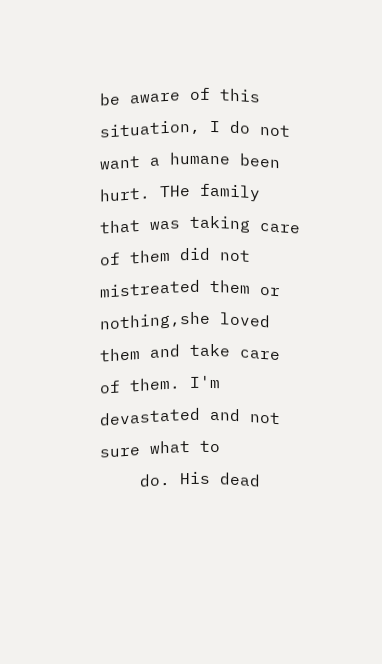be aware of this situation, I do not want a humane been hurt. THe family that was taking care of them did not mistreated them or nothing,she loved them and take care of them. I'm devastated and not sure what to
    do. His dead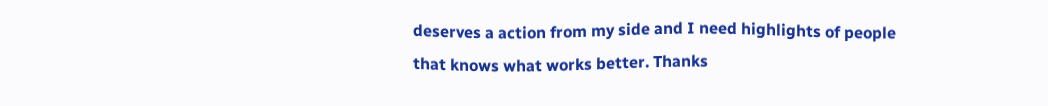deserves a action from my side and I need highlights of people that knows what works better. Thanks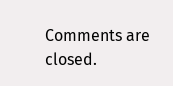Comments are closed.